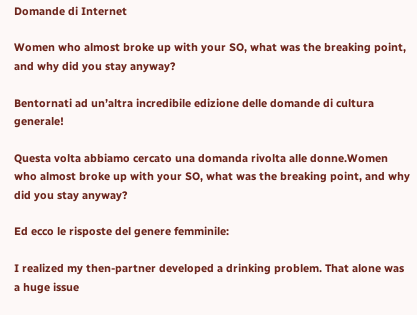Domande di Internet

Women who almost broke up with your SO, what was the breaking point, and why did you stay anyway?

Bentornati ad un’altra incredibile edizione delle domande di cultura generale!

Questa volta abbiamo cercato una domanda rivolta alle donne.Women who almost broke up with your SO, what was the breaking point, and why did you stay anyway?

Ed ecco le risposte del genere femminile:

I realized my then-partner developed a drinking problem. That alone was a huge issue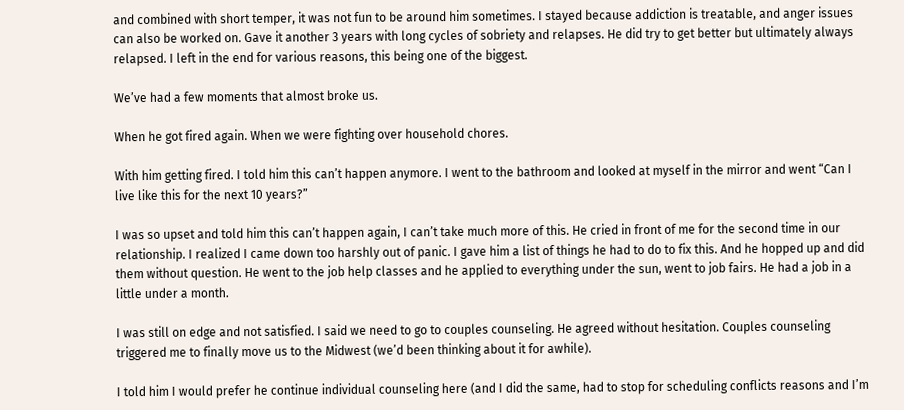and combined with short temper, it was not fun to be around him sometimes. I stayed because addiction is treatable, and anger issues can also be worked on. Gave it another 3 years with long cycles of sobriety and relapses. He did try to get better but ultimately always relapsed. I left in the end for various reasons, this being one of the biggest.

We’ve had a few moments that almost broke us.

When he got fired again. When we were fighting over household chores.

With him getting fired. I told him this can’t happen anymore. I went to the bathroom and looked at myself in the mirror and went “Can I live like this for the next 10 years?”

I was so upset and told him this can’t happen again, I can’t take much more of this. He cried in front of me for the second time in our relationship. I realized I came down too harshly out of panic. I gave him a list of things he had to do to fix this. And he hopped up and did them without question. He went to the job help classes and he applied to everything under the sun, went to job fairs. He had a job in a little under a month.

I was still on edge and not satisfied. I said we need to go to couples counseling. He agreed without hesitation. Couples counseling triggered me to finally move us to the Midwest (we’d been thinking about it for awhile).

I told him I would prefer he continue individual counseling here (and I did the same, had to stop for scheduling conflicts reasons and I’m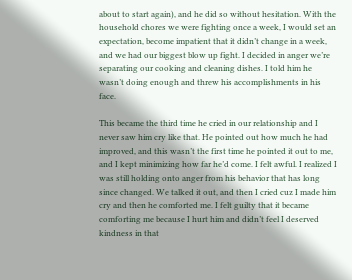about to start again), and he did so without hesitation. With the household chores we were fighting once a week, I would set an expectation, become impatient that it didn’t change in a week, and we had our biggest blow up fight. I decided in anger we’re separating our cooking and cleaning dishes. I told him he wasn’t doing enough and threw his accomplishments in his face.

This became the third time he cried in our relationship and I never saw him cry like that. He pointed out how much he had improved, and this wasn’t the first time he pointed it out to me, and I kept minimizing how far he’d come. I felt awful. I realized I was still holding onto anger from his behavior that has long since changed. We talked it out, and then I cried cuz I made him cry and then he comforted me. I felt guilty that it became comforting me because I hurt him and didn’t feel I deserved kindness in that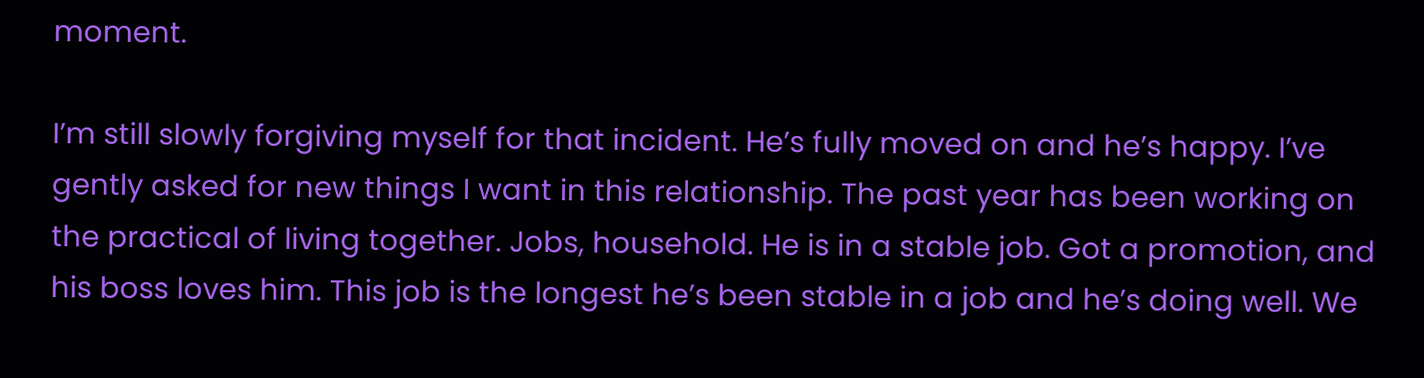moment.

I’m still slowly forgiving myself for that incident. He’s fully moved on and he’s happy. I’ve gently asked for new things I want in this relationship. The past year has been working on the practical of living together. Jobs, household. He is in a stable job. Got a promotion, and his boss loves him. This job is the longest he’s been stable in a job and he’s doing well. We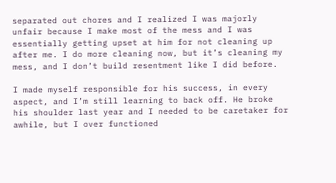separated out chores and I realized I was majorly unfair because I make most of the mess and I was essentially getting upset at him for not cleaning up after me. I do more cleaning now, but it’s cleaning my mess, and I don’t build resentment like I did before.

I made myself responsible for his success, in every aspect, and I’m still learning to back off. He broke his shoulder last year and I needed to be caretaker for awhile, but I over functioned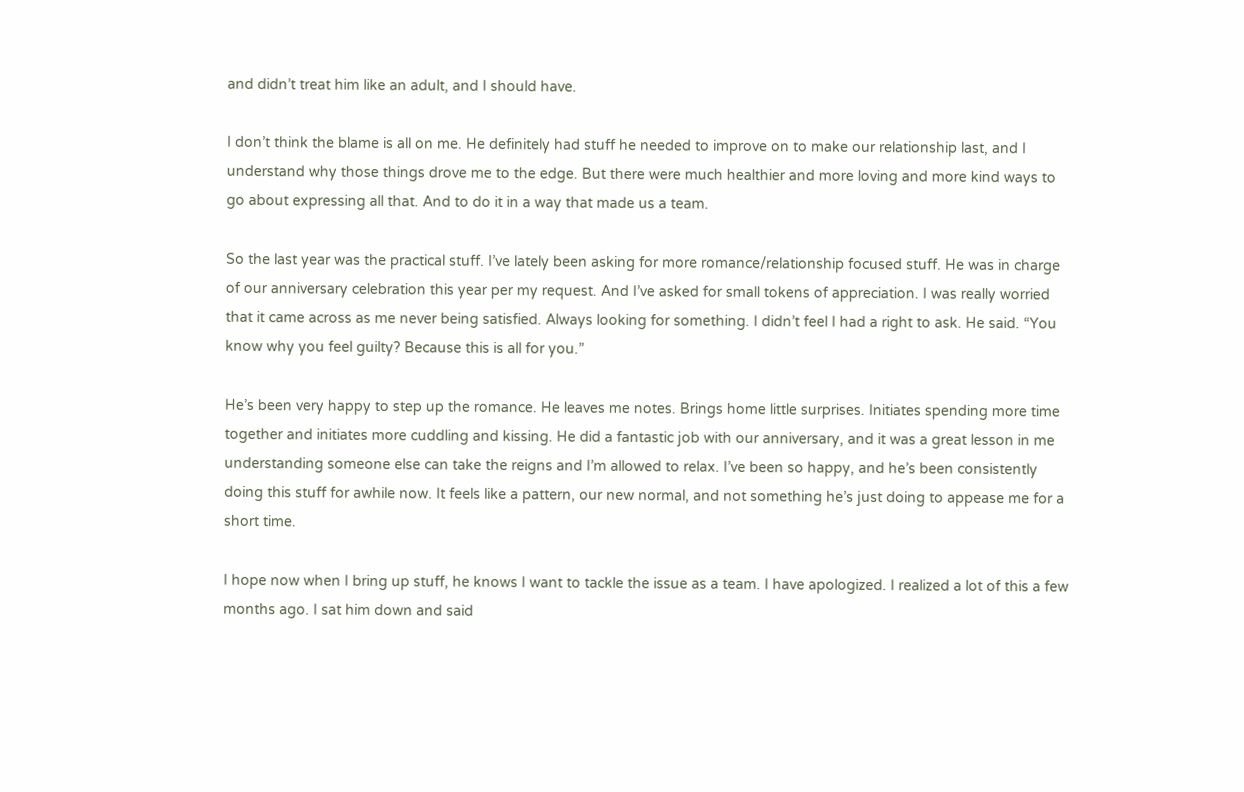and didn’t treat him like an adult, and I should have.

I don’t think the blame is all on me. He definitely had stuff he needed to improve on to make our relationship last, and I understand why those things drove me to the edge. But there were much healthier and more loving and more kind ways to go about expressing all that. And to do it in a way that made us a team.

So the last year was the practical stuff. I’ve lately been asking for more romance/relationship focused stuff. He was in charge of our anniversary celebration this year per my request. And I’ve asked for small tokens of appreciation. I was really worried that it came across as me never being satisfied. Always looking for something. I didn’t feel I had a right to ask. He said. “You know why you feel guilty? Because this is all for you.”

He’s been very happy to step up the romance. He leaves me notes. Brings home little surprises. Initiates spending more time together and initiates more cuddling and kissing. He did a fantastic job with our anniversary, and it was a great lesson in me understanding someone else can take the reigns and I’m allowed to relax. I’ve been so happy, and he’s been consistently doing this stuff for awhile now. It feels like a pattern, our new normal, and not something he’s just doing to appease me for a short time.

I hope now when I bring up stuff, he knows I want to tackle the issue as a team. I have apologized. I realized a lot of this a few months ago. I sat him down and said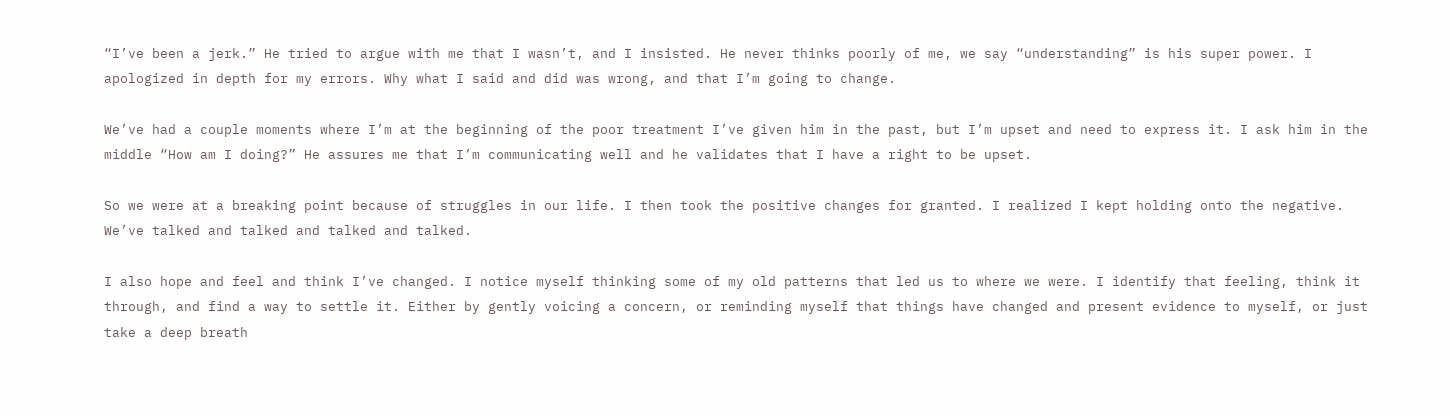“I’ve been a jerk.” He tried to argue with me that I wasn’t, and I insisted. He never thinks poorly of me, we say “understanding” is his super power. I apologized in depth for my errors. Why what I said and did was wrong, and that I’m going to change.

We’ve had a couple moments where I’m at the beginning of the poor treatment I’ve given him in the past, but I’m upset and need to express it. I ask him in the middle “How am I doing?” He assures me that I’m communicating well and he validates that I have a right to be upset.

So we were at a breaking point because of struggles in our life. I then took the positive changes for granted. I realized I kept holding onto the negative. We’ve talked and talked and talked and talked.

I also hope and feel and think I’ve changed. I notice myself thinking some of my old patterns that led us to where we were. I identify that feeling, think it through, and find a way to settle it. Either by gently voicing a concern, or reminding myself that things have changed and present evidence to myself, or just take a deep breath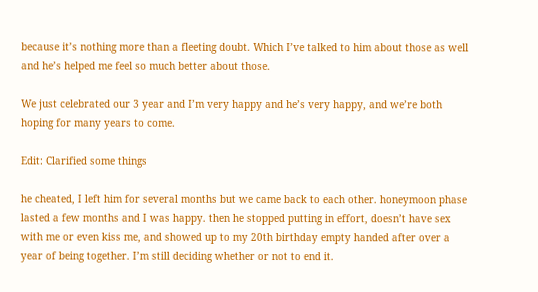because it’s nothing more than a fleeting doubt. Which I’ve talked to him about those as well and he’s helped me feel so much better about those.

We just celebrated our 3 year and I’m very happy and he’s very happy, and we’re both hoping for many years to come.

Edit: Clarified some things

he cheated, I left him for several months but we came back to each other. honeymoon phase lasted a few months and I was happy. then he stopped putting in effort, doesn’t have sex with me or even kiss me, and showed up to my 20th birthday empty handed after over a year of being together. I’m still deciding whether or not to end it.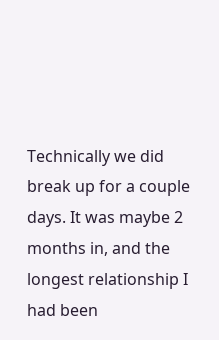Technically we did break up for a couple days. It was maybe 2 months in, and the longest relationship I had been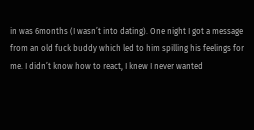in was 6months (I wasn’t into dating). One night I got a message from an old fuck buddy which led to him spilling his feelings for me. I didn’t know how to react, I knew I never wanted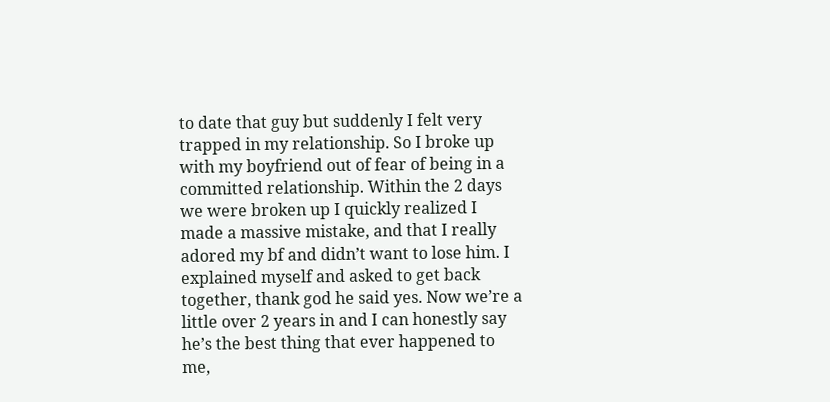to date that guy but suddenly I felt very trapped in my relationship. So I broke up with my boyfriend out of fear of being in a committed relationship. Within the 2 days we were broken up I quickly realized I made a massive mistake, and that I really adored my bf and didn’t want to lose him. I explained myself and asked to get back together, thank god he said yes. Now we’re a little over 2 years in and I can honestly say he’s the best thing that ever happened to me,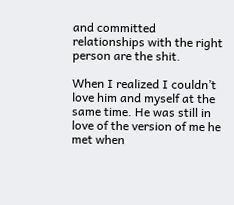and committed relationships with the right person are the shit.

When I realized I couldn’t love him and myself at the same time. He was still in love of the version of me he met when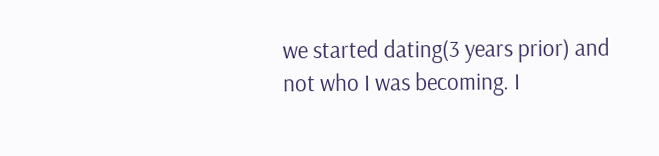we started dating(3 years prior) and not who I was becoming. I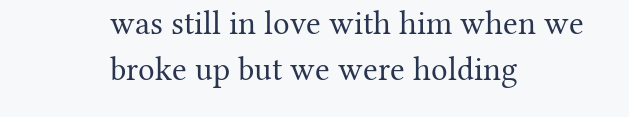was still in love with him when we broke up but we were holding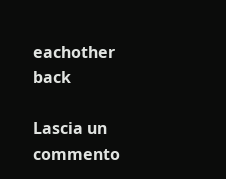eachother back

Lascia un commento